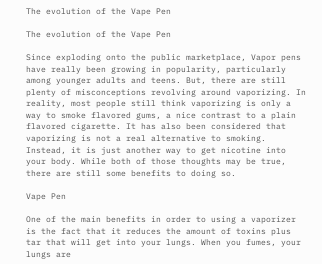The evolution of the Vape Pen

The evolution of the Vape Pen

Since exploding onto the public marketplace, Vapor pens have really been growing in popularity, particularly among younger adults and teens. But, there are still plenty of misconceptions revolving around vaporizing. In reality, most people still think vaporizing is only a way to smoke flavored gums, a nice contrast to a plain flavored cigarette. It has also been considered that vaporizing is not a real alternative to smoking. Instead, it is just another way to get nicotine into your body. While both of those thoughts may be true, there are still some benefits to doing so.

Vape Pen

One of the main benefits in order to using a vaporizer is the fact that it reduces the amount of toxins plus tar that will get into your lungs. When you fumes, your lungs are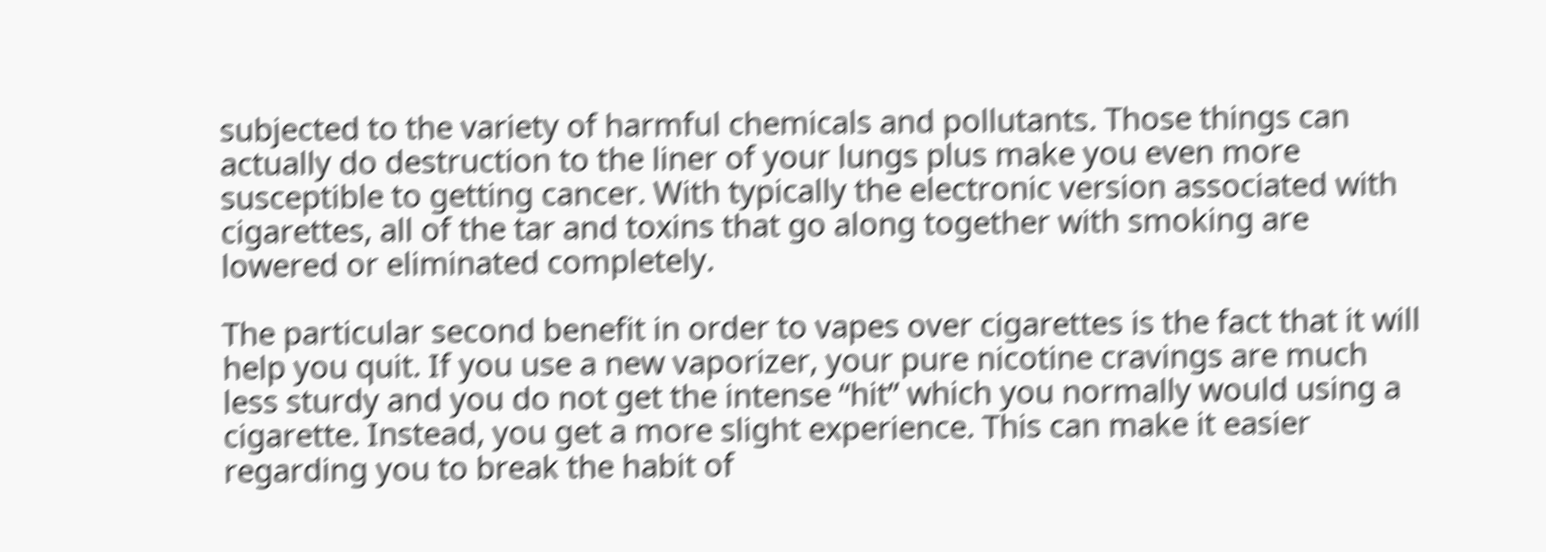subjected to the variety of harmful chemicals and pollutants. Those things can actually do destruction to the liner of your lungs plus make you even more susceptible to getting cancer. With typically the electronic version associated with cigarettes, all of the tar and toxins that go along together with smoking are lowered or eliminated completely.

The particular second benefit in order to vapes over cigarettes is the fact that it will help you quit. If you use a new vaporizer, your pure nicotine cravings are much less sturdy and you do not get the intense “hit” which you normally would using a cigarette. Instead, you get a more slight experience. This can make it easier regarding you to break the habit of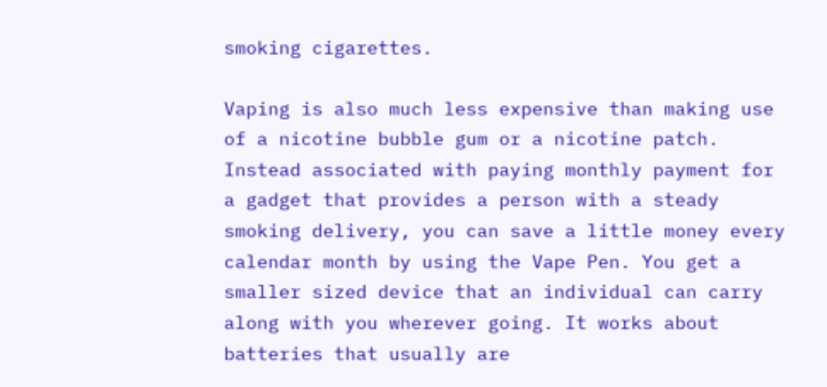smoking cigarettes.

Vaping is also much less expensive than making use of a nicotine bubble gum or a nicotine patch. Instead associated with paying monthly payment for a gadget that provides a person with a steady smoking delivery, you can save a little money every calendar month by using the Vape Pen. You get a smaller sized device that an individual can carry along with you wherever going. It works about batteries that usually are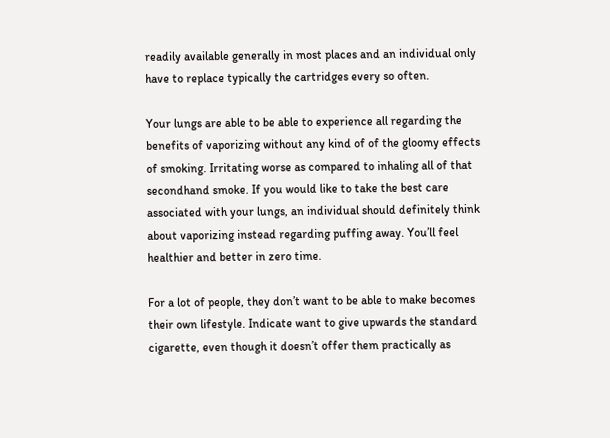readily available generally in most places and an individual only have to replace typically the cartridges every so often.

Your lungs are able to be able to experience all regarding the benefits of vaporizing without any kind of of the gloomy effects of smoking. Irritating worse as compared to inhaling all of that secondhand smoke. If you would like to take the best care associated with your lungs, an individual should definitely think about vaporizing instead regarding puffing away. You’ll feel healthier and better in zero time.

For a lot of people, they don’t want to be able to make becomes their own lifestyle. Indicate want to give upwards the standard cigarette, even though it doesn’t offer them practically as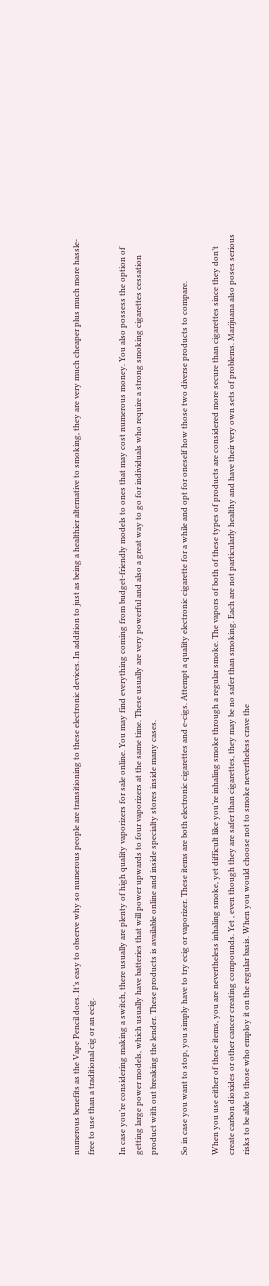numerous benefits as the Vape Pencil does. It’s easy to observe why so numerous people are transitioning to these electronic devices. In addition to just as being a healthier alternative to smoking, they are very much cheaper plus much more hassle-free to use than a traditional cig or an ecig.

In case you’re considering making a switch, there usually are plenty of high quality vaporizers for sale online. You may find everything coming from budget-friendly models to ones that may cost numerous money. You also possess the option of getting large power models, which usually have batteries that will power upwards to four vaporizers at the same time. These usually are very powerful and also a great way to go for individuals who require a strong smoking cigarettes cessation product with out breaking the lender. These products is available online and inside specialty stores inside many cases.

So in case you want to stop, you simply have to try ecig or vaporizer. These items are both electronic cigarettes and e-cigs. Attempt a quality electronic cigarette for a while and opt for oneself how those two diverse products to compare.

When you use either of these items, you are nevertheless inhaling smoke, yet difficult like you’re inhaling smoke through a regular smoke. The vapors of both of these types of products are considered more secure than cigarettes since they don’t create carbon dioxides or other cancer creating compounds. Yet , even though they are safer than cigarettes, they may be no safer than smoking. Each are not particularly healthy and have their very own sets of problems. Marijuana also poses serious risks to be able to those who employ it on the regular basis. When you would choose not to smoke nevertheless crave the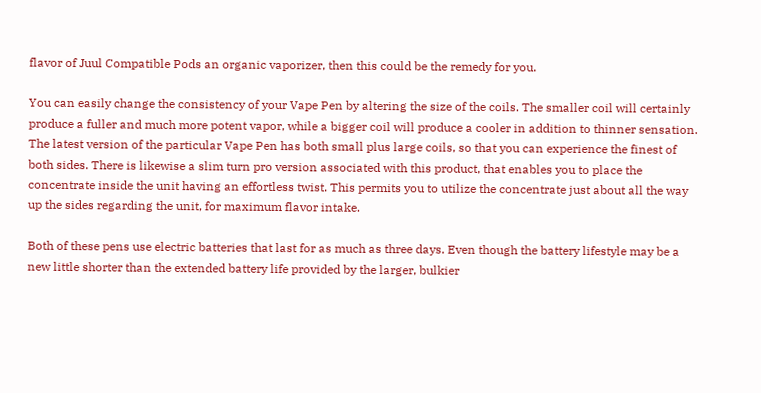flavor of Juul Compatible Pods an organic vaporizer, then this could be the remedy for you.

You can easily change the consistency of your Vape Pen by altering the size of the coils. The smaller coil will certainly produce a fuller and much more potent vapor, while a bigger coil will produce a cooler in addition to thinner sensation. The latest version of the particular Vape Pen has both small plus large coils, so that you can experience the finest of both sides. There is likewise a slim turn pro version associated with this product, that enables you to place the concentrate inside the unit having an effortless twist. This permits you to utilize the concentrate just about all the way up the sides regarding the unit, for maximum flavor intake.

Both of these pens use electric batteries that last for as much as three days. Even though the battery lifestyle may be a new little shorter than the extended battery life provided by the larger, bulkier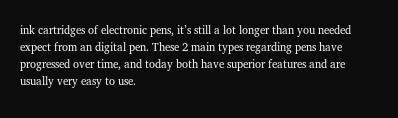ink cartridges of electronic pens, it’s still a lot longer than you needed expect from an digital pen. These 2 main types regarding pens have progressed over time, and today both have superior features and are usually very easy to use.